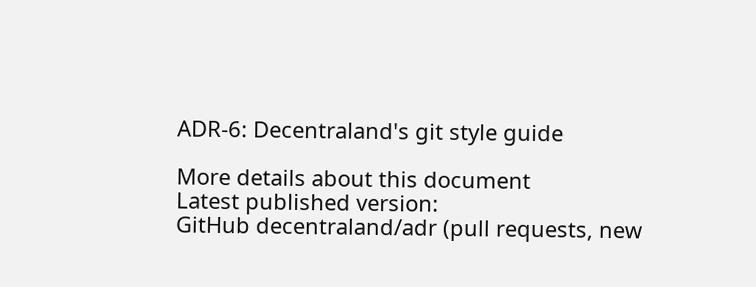ADR-6: Decentraland's git style guide

More details about this document
Latest published version:
GitHub decentraland/adr (pull requests, new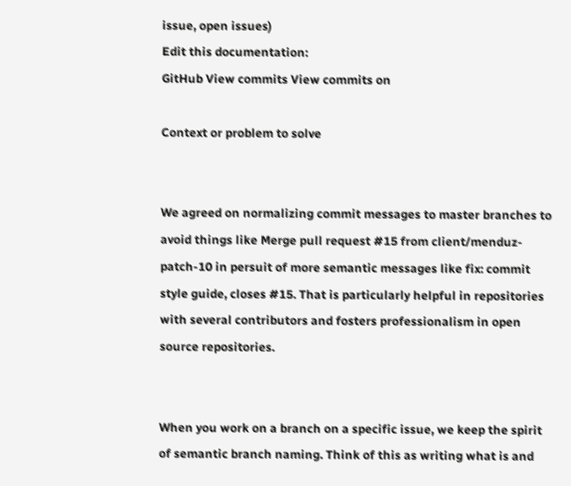issue, open issues)
Edit this documentation:
GitHub View commits View commits on

Context or problem to solve


We agreed on normalizing commit messages to master branches to avoid things like Merge pull request #15 from client/menduz-patch-10 in persuit of more semantic messages like fix: commit style guide, closes #15. That is particularly helpful in repositories with several contributors and fosters professionalism in open source repositories.


When you work on a branch on a specific issue, we keep the spirit of semantic branch naming. Think of this as writing what is and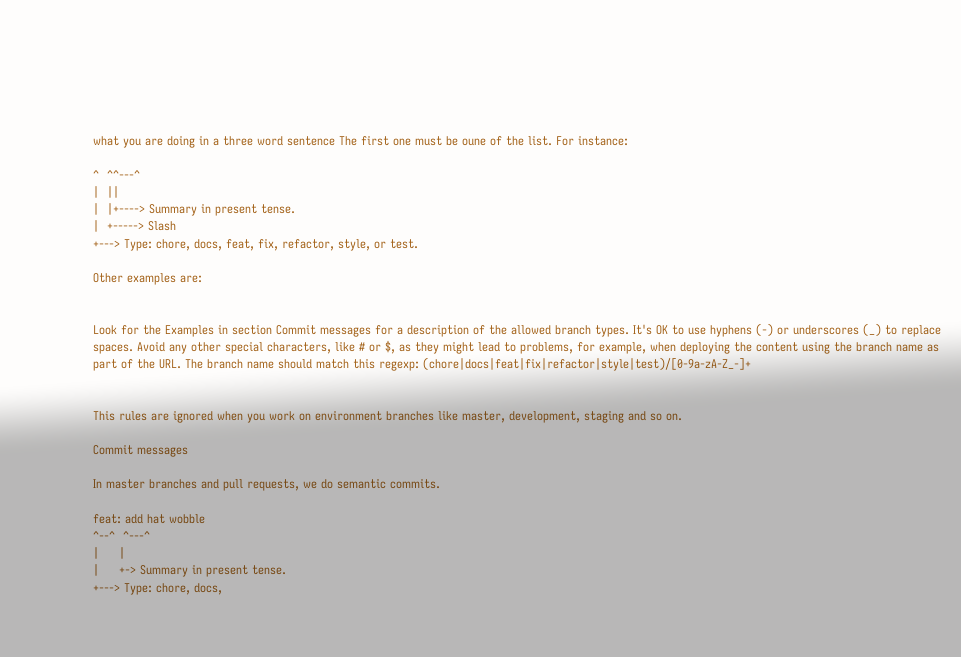what you are doing in a three word sentence The first one must be oune of the list. For instance:

^  ^^---^
|  ||
|  |+----> Summary in present tense.
|  +-----> Slash
+---> Type: chore, docs, feat, fix, refactor, style, or test.

Other examples are:


Look for the Examples in section Commit messages for a description of the allowed branch types. It's OK to use hyphens (-) or underscores (_) to replace spaces. Avoid any other special characters, like # or $, as they might lead to problems, for example, when deploying the content using the branch name as part of the URL. The branch name should match this regexp: (chore|docs|feat|fix|refactor|style|test)/[0-9a-zA-Z_-]+


This rules are ignored when you work on environment branches like master, development, staging and so on.

Commit messages

In master branches and pull requests, we do semantic commits.

feat: add hat wobble
^--^  ^---^
|     |
|     +-> Summary in present tense.
+---> Type: chore, docs,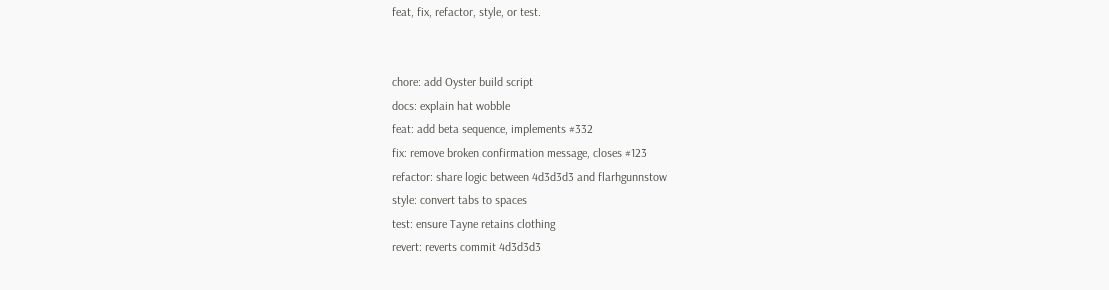feat, fix, refactor, style, or test.


chore: add Oyster build script
docs: explain hat wobble
feat: add beta sequence, implements #332
fix: remove broken confirmation message, closes #123
refactor: share logic between 4d3d3d3 and flarhgunnstow
style: convert tabs to spaces
test: ensure Tayne retains clothing
revert: reverts commit 4d3d3d3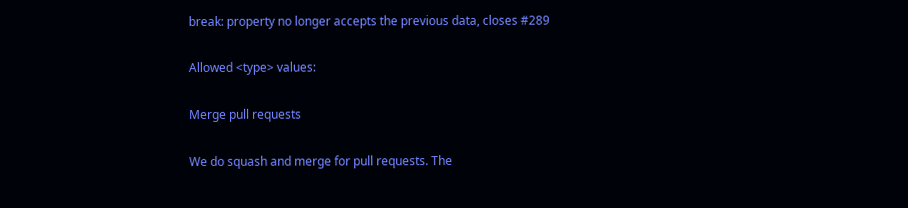break: property no longer accepts the previous data, closes #289

Allowed <type> values:

Merge pull requests

We do squash and merge for pull requests. The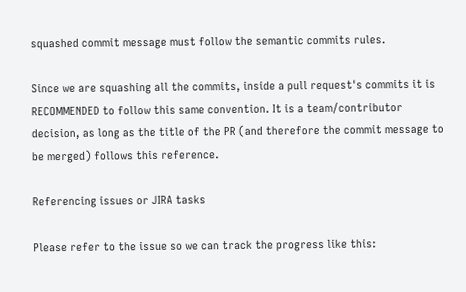squashed commit message must follow the semantic commits rules.

Since we are squashing all the commits, inside a pull request's commits it is RECOMMENDED to follow this same convention. It is a team/contributor decision, as long as the title of the PR (and therefore the commit message to be merged) follows this reference.

Referencing issues or JIRA tasks

Please refer to the issue so we can track the progress like this: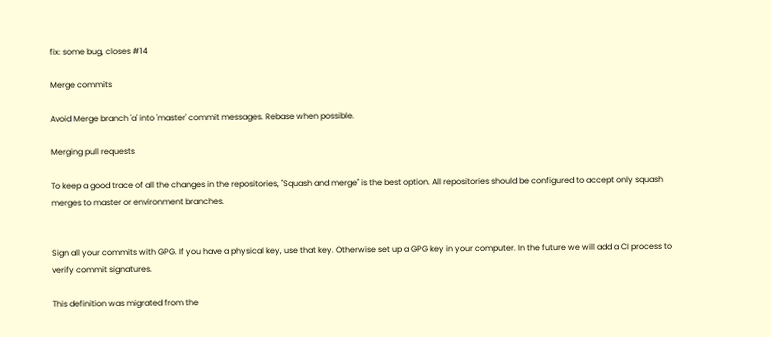fix: some bug, closes #14

Merge commits

Avoid Merge branch 'a' into 'master' commit messages. Rebase when possible.

Merging pull requests

To keep a good trace of all the changes in the repositories, "Squash and merge" is the best option. All repositories should be configured to accept only squash merges to master or environment branches.


Sign all your commits with GPG. If you have a physical key, use that key. Otherwise set up a GPG key in your computer. In the future we will add a CI process to verify commit signatures.

This definition was migrated from the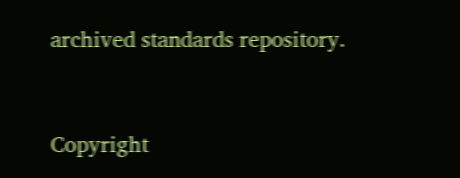archived standards repository.


Copyright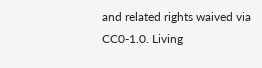and related rights waived via CC0-1.0. Living